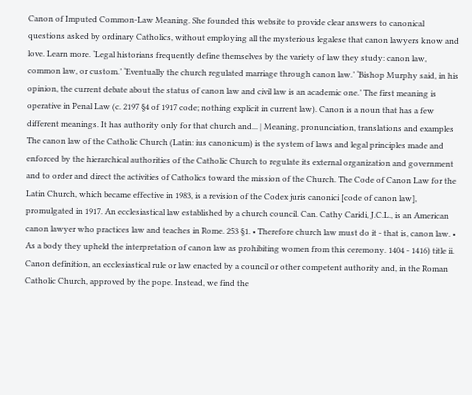Canon of Imputed Common-Law Meaning. She founded this website to provide clear answers to canonical questions asked by ordinary Catholics, without employing all the mysterious legalese that canon lawyers know and love. Learn more. ‘Legal historians frequently define themselves by the variety of law they study: canon law, common law, or custom.’ ‘Eventually the church regulated marriage through canon law.’ ‘Bishop Murphy said, in his opinion, the current debate about the status of canon law and civil law is an academic one.’ The first meaning is operative in Penal Law (c. 2197 §4 of 1917 code; nothing explicit in current law). Canon is a noun that has a few different meanings. It has authority only for that church and... | Meaning, pronunciation, translations and examples The canon law of the Catholic Church (Latin: ius canonicum) is the system of laws and legal principles made and enforced by the hierarchical authorities of the Catholic Church to regulate its external organization and government and to order and direct the activities of Catholics toward the mission of the Church. The Code of Canon Law for the Latin Church, which became effective in 1983, is a revision of the Codex juris canonici [code of canon law], promulgated in 1917. An ecclesiastical law established by a church council. Can. Cathy Caridi, J.C.L., is an American canon lawyer who practices law and teaches in Rome. 253 §1. • Therefore church law must do it - that is, canon law. • As a body they upheld the interpretation of canon law as prohibiting women from this ceremony. 1404 - 1416) title ii. Canon definition, an ecclesiastical rule or law enacted by a council or other competent authority and, in the Roman Catholic Church, approved by the pope. Instead, we find the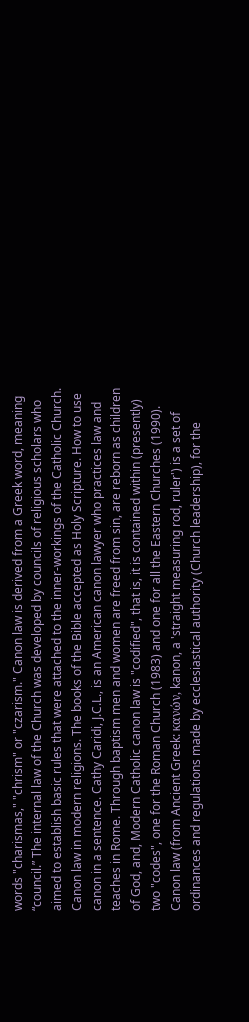words "charismas," "chrism" or "czarism." Canon law is derived from a Greek word, meaning “council.” The internal law of the Church was developed by councils of religious scholars who aimed to establish basic rules that were attached to the inner-workings of the Catholic Church. Canon law in modern religions. The books of the Bible accepted as Holy Scripture. How to use canon in a sentence. Cathy Caridi, J.C.L., is an American canon lawyer who practices law and teaches in Rome. Through baptism men and women are freed from sin, are reborn as children of God, and, Modern Catholic canon law is "codified", that is, it is contained within (presently) two "codes", one for the Roman Church (1983) and one for all the Eastern Churches (1990). Canon law (from Ancient Greek: κανών, kanon, a 'straight measuring rod, ruler') is a set of ordinances and regulations made by ecclesiastical authority (Church leadership), for the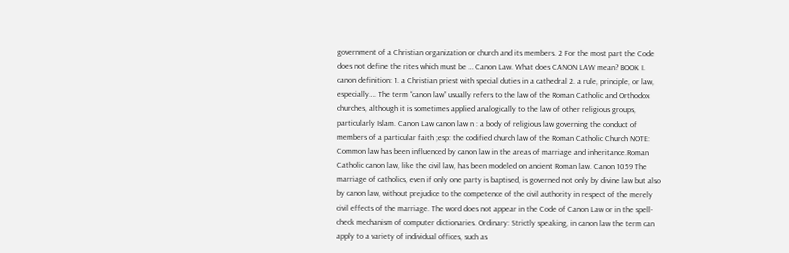government of a Christian organization or church and its members. 2 For the most part the Code does not define the rites which must be … Canon Law. What does CANON LAW mean? BOOK I. canon definition: 1. a Christian priest with special duties in a cathedral 2. a rule, principle, or law, especially…. The term “canon law” usually refers to the law of the Roman Catholic and Orthodox churches, although it is sometimes applied analogically to the law of other religious groups, particularly Islam. Canon Law canon law n : a body of religious law governing the conduct of members of a particular faith ;esp: the codified church law of the Roman Catholic Church NOTE: Common law has been influenced by canon law in the areas of marriage and inheritance.Roman Catholic canon law, like the civil law, has been modeled on ancient Roman law. Canon 1059 The marriage of catholics, even if only one party is baptised, is governed not only by divine law but also by canon law, without prejudice to the competence of the civil authority in respect of the merely civil effects of the marriage. The word does not appear in the Code of Canon Law or in the spell-check mechanism of computer dictionaries. Ordinary: Strictly speaking, in canon law the term can apply to a variety of individual offices, such as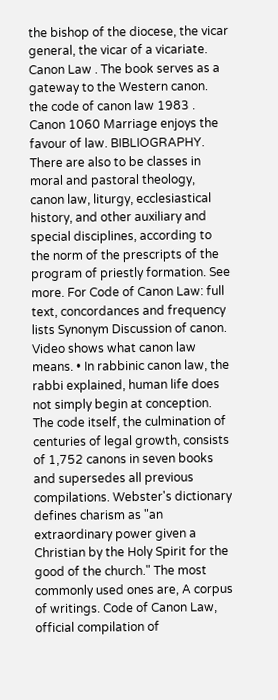the bishop of the diocese, the vicar general, the vicar of a vicariate. Canon Law . The book serves as a gateway to the Western canon. the code of canon law 1983 . Canon 1060 Marriage enjoys the favour of law. BIBLIOGRAPHY. There are also to be classes in moral and pastoral theology, canon law, liturgy, ecclesiastical history, and other auxiliary and special disciplines, according to the norm of the prescripts of the program of priestly formation. See more. For Code of Canon Law: full text, concordances and frequency lists Synonym Discussion of canon. Video shows what canon law means. • In rabbinic canon law, the rabbi explained, human life does not simply begin at conception. The code itself, the culmination of centuries of legal growth, consists of 1,752 canons in seven books and supersedes all previous compilations. Webster's dictionary defines charism as "an extraordinary power given a Christian by the Holy Spirit for the good of the church." The most commonly used ones are, A corpus of writings. Code of Canon Law, official compilation of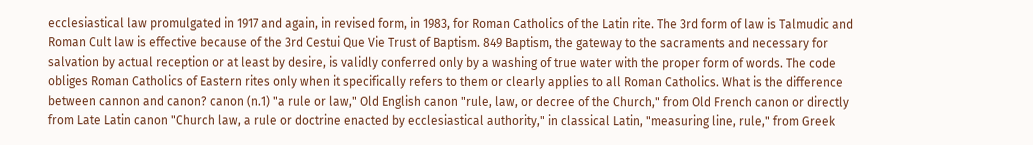ecclesiastical law promulgated in 1917 and again, in revised form, in 1983, for Roman Catholics of the Latin rite. The 3rd form of law is Talmudic and Roman Cult law is effective because of the 3rd Cestui Que Vie Trust of Baptism. 849 Baptism, the gateway to the sacraments and necessary for salvation by actual reception or at least by desire, is validly conferred only by a washing of true water with the proper form of words. The code obliges Roman Catholics of Eastern rites only when it specifically refers to them or clearly applies to all Roman Catholics. What is the difference between cannon and canon? canon (n.1) "a rule or law," Old English canon "rule, law, or decree of the Church," from Old French canon or directly from Late Latin canon "Church law, a rule or doctrine enacted by ecclesiastical authority," in classical Latin, "measuring line, rule," from Greek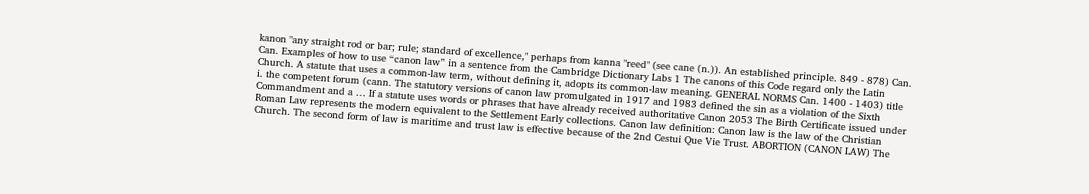kanon "any straight rod or bar; rule; standard of excellence," perhaps from kanna "reed" (see cane (n.)). An established principle. 849 - 878) Can. Can. Examples of how to use “canon law” in a sentence from the Cambridge Dictionary Labs 1 The canons of this Code regard only the Latin Church. A statute that uses a common-law term, without defining it, adopts its common-law meaning. GENERAL NORMS Can. 1400 - 1403) title i. the competent forum (cann. The statutory versions of canon law promulgated in 1917 and 1983 defined the sin as a violation of the Sixth Commandment and a … If a statute uses words or phrases that have already received authoritative Canon 2053 The Birth Certificate issued under Roman Law represents the modern equivalent to the Settlement Early collections. Canon law definition: Canon law is the law of the Christian Church. The second form of law is maritime and trust law is effective because of the 2nd Cestui Que Vie Trust. ABORTION (CANON LAW) The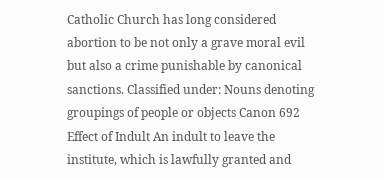Catholic Church has long considered abortion to be not only a grave moral evil but also a crime punishable by canonical sanctions. Classified under: Nouns denoting groupings of people or objects Canon 692 Effect of Indult An indult to leave the institute, which is lawfully granted and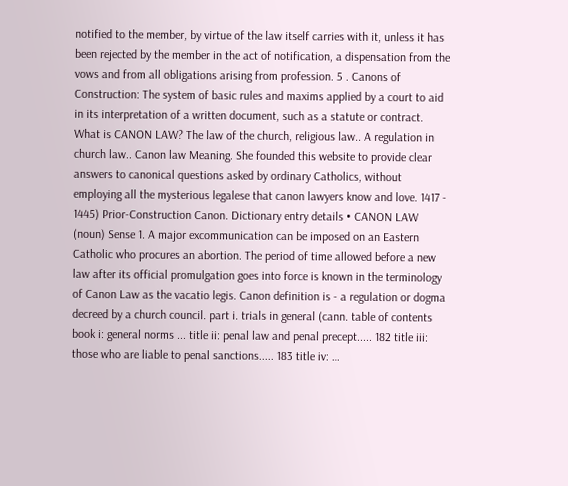notified to the member, by virtue of the law itself carries with it, unless it has been rejected by the member in the act of notification, a dispensation from the vows and from all obligations arising from profession. 5 . Canons of Construction: The system of basic rules and maxims applied by a court to aid in its interpretation of a written document, such as a statute or contract. What is CANON LAW? The law of the church, religious law.. A regulation in church law.. Canon law Meaning. She founded this website to provide clear answers to canonical questions asked by ordinary Catholics, without employing all the mysterious legalese that canon lawyers know and love. 1417 - 1445) Prior-Construction Canon. Dictionary entry details • CANON LAW (noun) Sense 1. A major excommunication can be imposed on an Eastern Catholic who procures an abortion. The period of time allowed before a new law after its official promulgation goes into force is known in the terminology of Canon Law as the vacatio legis. Canon definition is - a regulation or dogma decreed by a church council. part i. trials in general (cann. table of contents book i: general norms ... title ii: penal law and penal precept..... 182 title iii: those who are liable to penal sanctions..... 183 title iv: …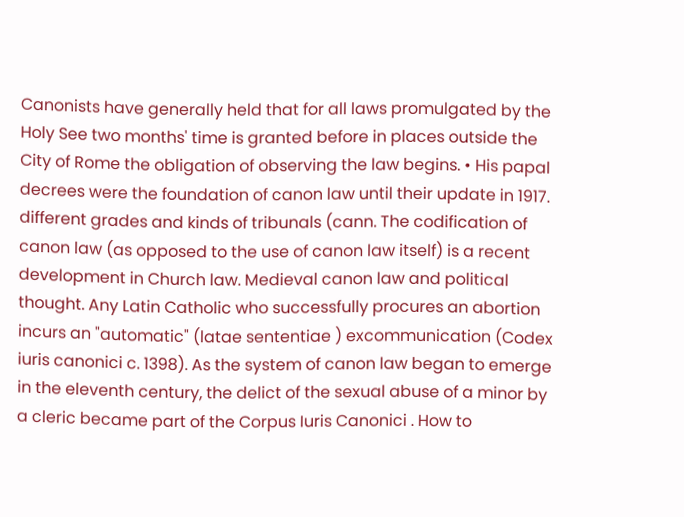Canonists have generally held that for all laws promulgated by the Holy See two months' time is granted before in places outside the City of Rome the obligation of observing the law begins. • His papal decrees were the foundation of canon law until their update in 1917. different grades and kinds of tribunals (cann. The codification of canon law (as opposed to the use of canon law itself) is a recent development in Church law. Medieval canon law and political thought. Any Latin Catholic who successfully procures an abortion incurs an "automatic" (latae sententiae ) excommunication (Codex iuris canonici c. 1398). As the system of canon law began to emerge in the eleventh century, the delict of the sexual abuse of a minor by a cleric became part of the Corpus Iuris Canonici . How to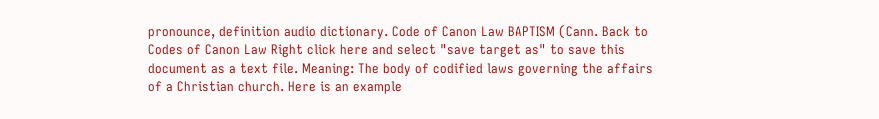pronounce, definition audio dictionary. Code of Canon Law BAPTISM (Cann. Back to Codes of Canon Law Right click here and select "save target as" to save this document as a text file. Meaning: The body of codified laws governing the affairs of a Christian church. Here is an example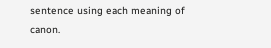sentence using each meaning of canon.